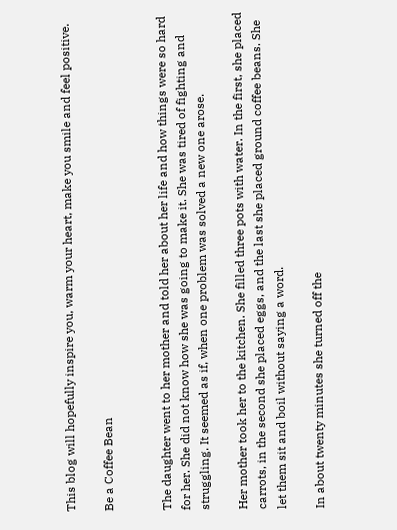This blog will hopefully inspire you, warm your heart, make you smile and feel positive.

Be a Coffee Bean


The daughter went to her mother and told her about her life and how things were so hard for her. She did not know how she was going to make it. She was tired of fighting and struggling. It seemed as if, when one problem was solved a new one arose.

Her mother took her to the kitchen. She filled three pots with water. In the first, she placed carrots, in the second she placed eggs, and the last she placed ground coffee beans. She let them sit and boil without saying a word.

In about twenty minutes she turned off the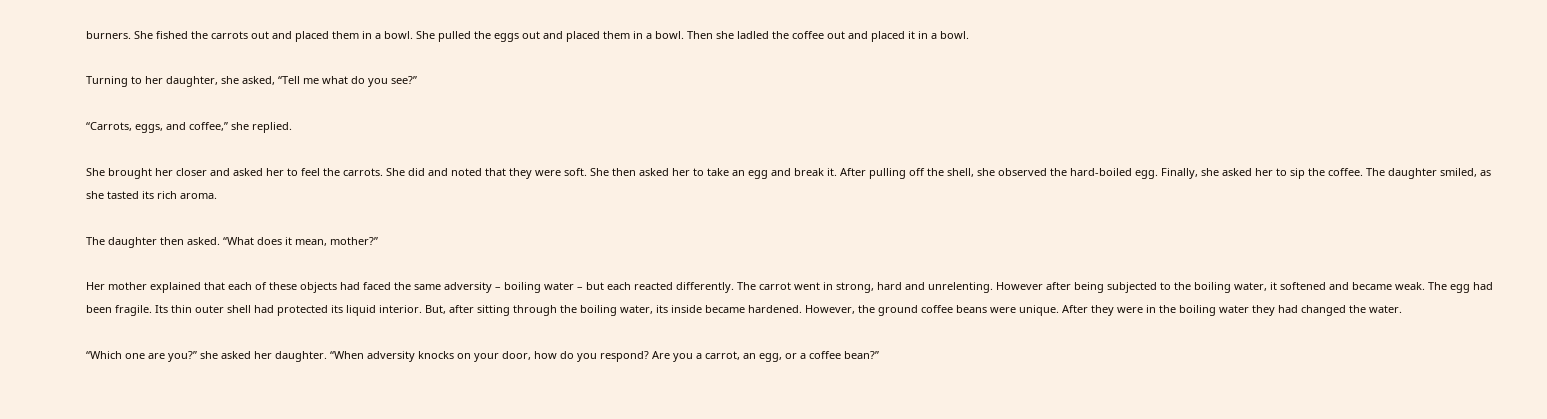burners. She fished the carrots out and placed them in a bowl. She pulled the eggs out and placed them in a bowl. Then she ladled the coffee out and placed it in a bowl.

Turning to her daughter, she asked, “Tell me what do you see?”

“Carrots, eggs, and coffee,” she replied.

She brought her closer and asked her to feel the carrots. She did and noted that they were soft. She then asked her to take an egg and break it. After pulling off the shell, she observed the hard-boiled egg. Finally, she asked her to sip the coffee. The daughter smiled, as she tasted its rich aroma.

The daughter then asked. “What does it mean, mother?”

Her mother explained that each of these objects had faced the same adversity – boiling water – but each reacted differently. The carrot went in strong, hard and unrelenting. However after being subjected to the boiling water, it softened and became weak. The egg had been fragile. Its thin outer shell had protected its liquid interior. But, after sitting through the boiling water, its inside became hardened. However, the ground coffee beans were unique. After they were in the boiling water they had changed the water.

“Which one are you?” she asked her daughter. “When adversity knocks on your door, how do you respond? Are you a carrot, an egg, or a coffee bean?”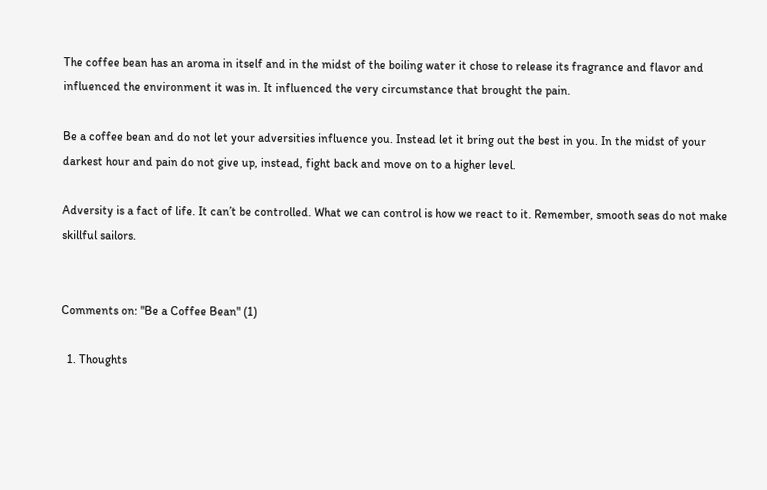The coffee bean has an aroma in itself and in the midst of the boiling water it chose to release its fragrance and flavor and influenced the environment it was in. It influenced the very circumstance that brought the pain.

Be a coffee bean and do not let your adversities influence you. Instead let it bring out the best in you. In the midst of your darkest hour and pain do not give up, instead, fight back and move on to a higher level.

Adversity is a fact of life. It can’t be controlled. What we can control is how we react to it. Remember, smooth seas do not make skillful sailors.


Comments on: "Be a Coffee Bean" (1)

  1. Thoughts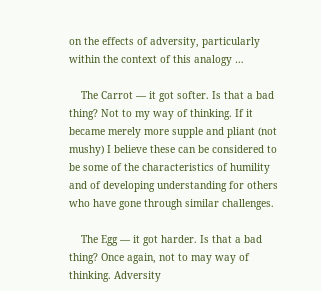on the effects of adversity, particularly within the context of this analogy …

    The Carrot — it got softer. Is that a bad thing? Not to my way of thinking. If it became merely more supple and pliant (not mushy) I believe these can be considered to be some of the characteristics of humility and of developing understanding for others who have gone through similar challenges.

    The Egg — it got harder. Is that a bad thing? Once again, not to may way of thinking. Adversity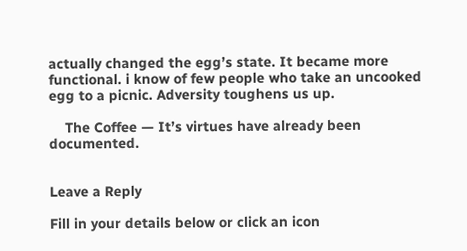actually changed the egg’s state. It became more functional. i know of few people who take an uncooked egg to a picnic. Adversity toughens us up.

    The Coffee — It’s virtues have already been documented.


Leave a Reply

Fill in your details below or click an icon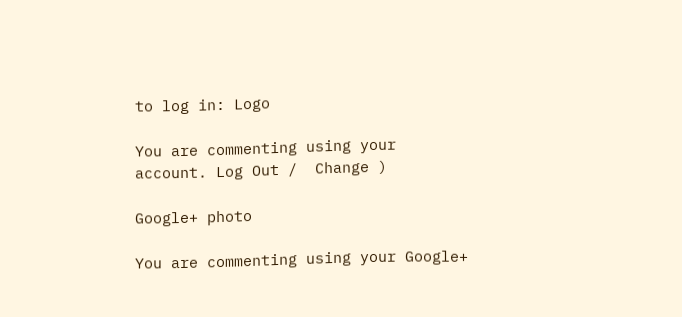to log in: Logo

You are commenting using your account. Log Out /  Change )

Google+ photo

You are commenting using your Google+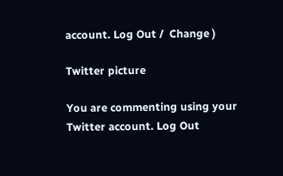account. Log Out /  Change )

Twitter picture

You are commenting using your Twitter account. Log Out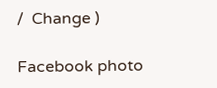/  Change )

Facebook photo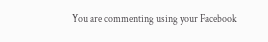You are commenting using your Facebook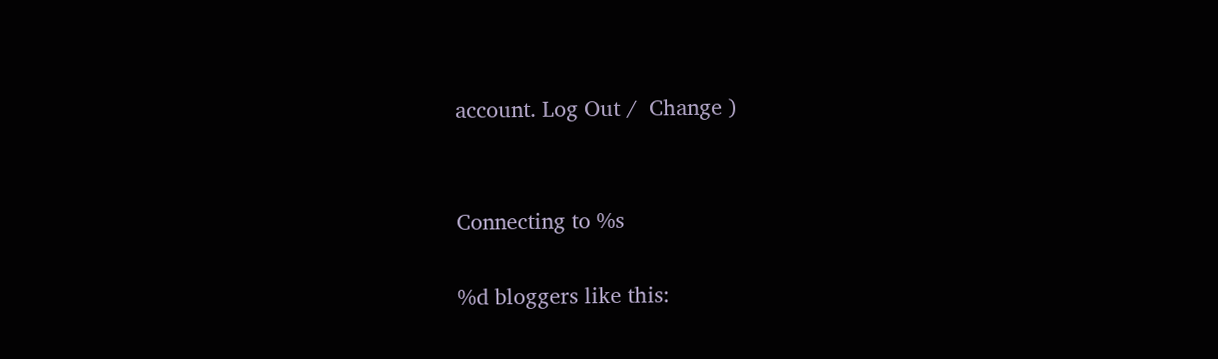account. Log Out /  Change )


Connecting to %s

%d bloggers like this: